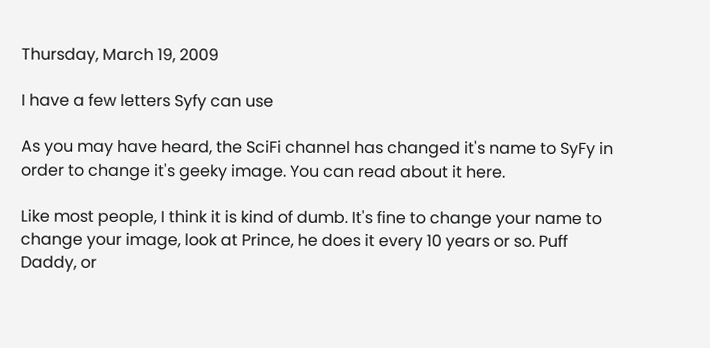Thursday, March 19, 2009

I have a few letters Syfy can use

As you may have heard, the SciFi channel has changed it's name to SyFy in order to change it's geeky image. You can read about it here.

Like most people, I think it is kind of dumb. It's fine to change your name to change your image, look at Prince, he does it every 10 years or so. Puff Daddy, or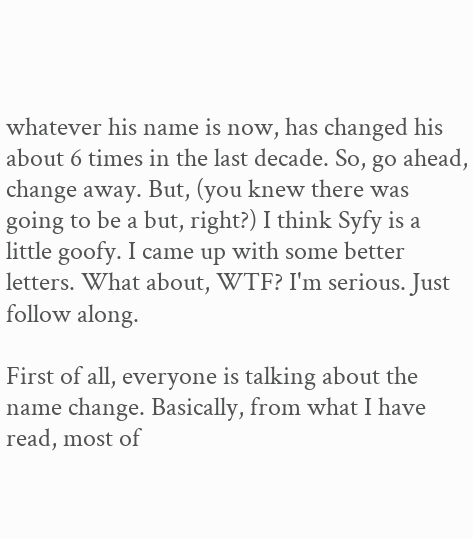whatever his name is now, has changed his about 6 times in the last decade. So, go ahead, change away. But, (you knew there was going to be a but, right?) I think Syfy is a little goofy. I came up with some better letters. What about, WTF? I'm serious. Just follow along.

First of all, everyone is talking about the name change. Basically, from what I have read, most of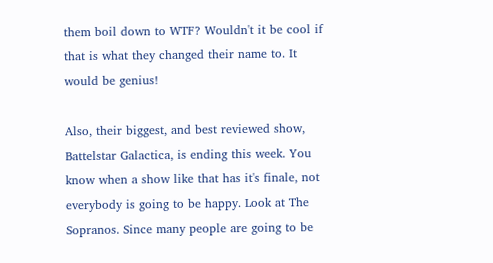them boil down to WTF? Wouldn't it be cool if that is what they changed their name to. It would be genius!

Also, their biggest, and best reviewed show, Battelstar Galactica, is ending this week. You know when a show like that has it's finale, not everybody is going to be happy. Look at The Sopranos. Since many people are going to be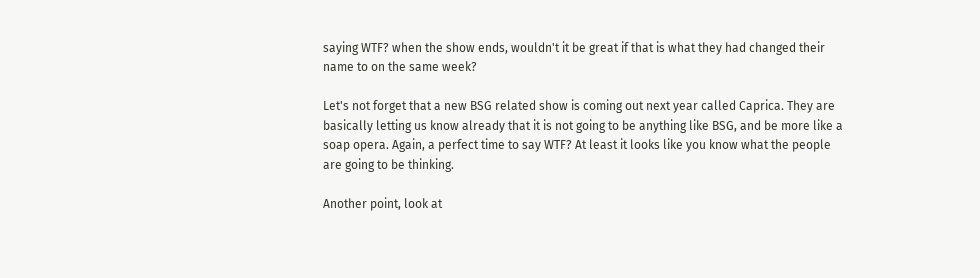saying WTF? when the show ends, wouldn't it be great if that is what they had changed their name to on the same week?

Let's not forget that a new BSG related show is coming out next year called Caprica. They are basically letting us know already that it is not going to be anything like BSG, and be more like a soap opera. Again, a perfect time to say WTF? At least it looks like you know what the people are going to be thinking.

Another point, look at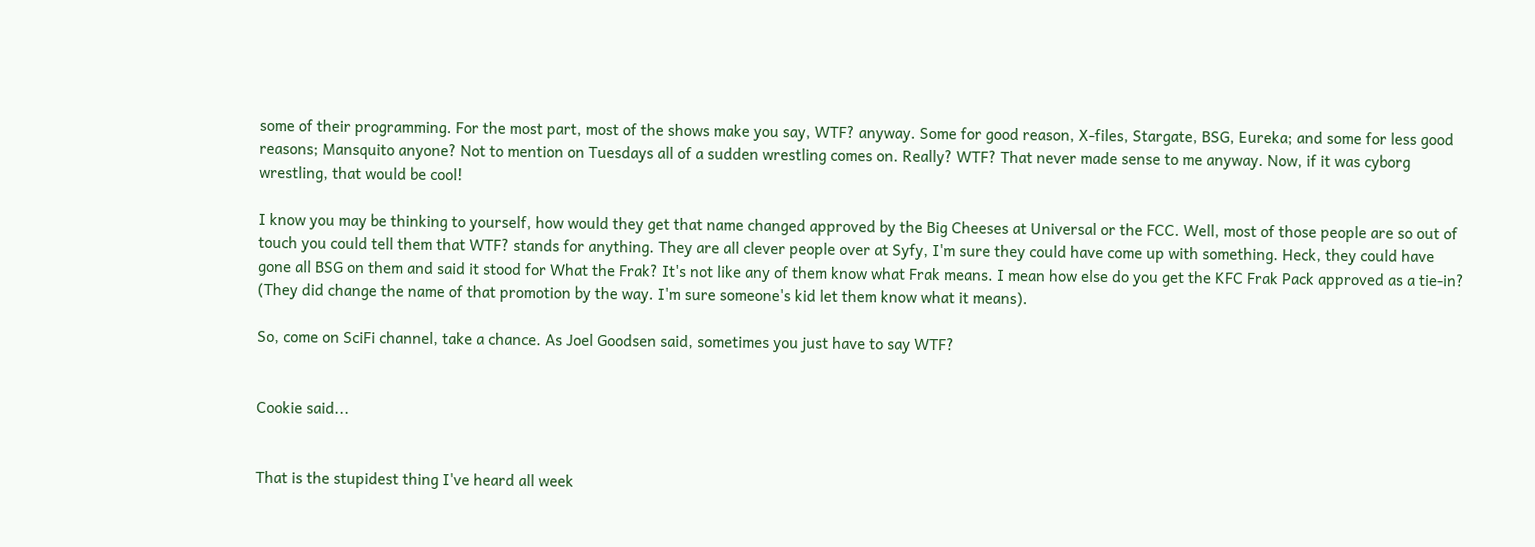some of their programming. For the most part, most of the shows make you say, WTF? anyway. Some for good reason, X-files, Stargate, BSG, Eureka; and some for less good reasons; Mansquito anyone? Not to mention on Tuesdays all of a sudden wrestling comes on. Really? WTF? That never made sense to me anyway. Now, if it was cyborg wrestling, that would be cool!

I know you may be thinking to yourself, how would they get that name changed approved by the Big Cheeses at Universal or the FCC. Well, most of those people are so out of touch you could tell them that WTF? stands for anything. They are all clever people over at Syfy, I'm sure they could have come up with something. Heck, they could have gone all BSG on them and said it stood for What the Frak? It's not like any of them know what Frak means. I mean how else do you get the KFC Frak Pack approved as a tie-in? (They did change the name of that promotion by the way. I'm sure someone's kid let them know what it means).

So, come on SciFi channel, take a chance. As Joel Goodsen said, sometimes you just have to say WTF?


Cookie said...


That is the stupidest thing I've heard all week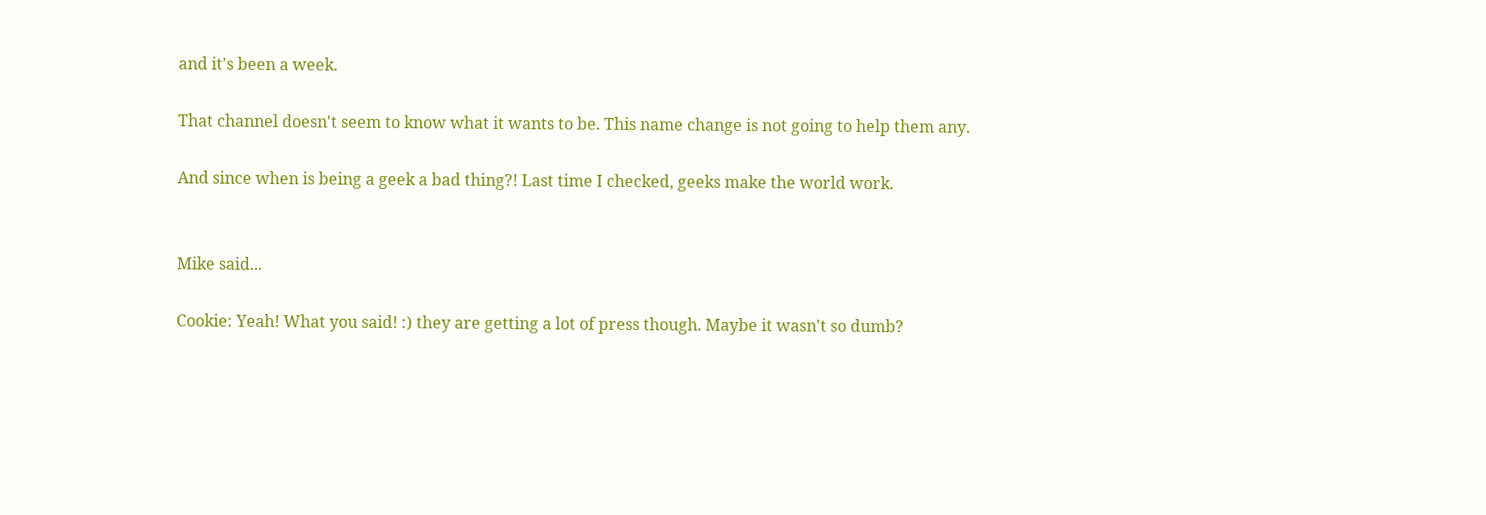and it's been a week.

That channel doesn't seem to know what it wants to be. This name change is not going to help them any.

And since when is being a geek a bad thing?! Last time I checked, geeks make the world work.


Mike said...

Cookie: Yeah! What you said! :) they are getting a lot of press though. Maybe it wasn't so dumb?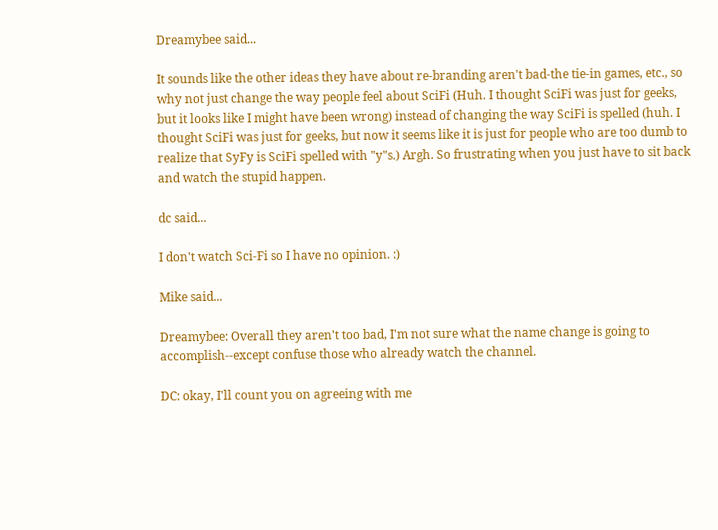Dreamybee said...

It sounds like the other ideas they have about re-branding aren't bad-the tie-in games, etc., so why not just change the way people feel about SciFi (Huh. I thought SciFi was just for geeks, but it looks like I might have been wrong) instead of changing the way SciFi is spelled (huh. I thought SciFi was just for geeks, but now it seems like it is just for people who are too dumb to realize that SyFy is SciFi spelled with "y"s.) Argh. So frustrating when you just have to sit back and watch the stupid happen.

dc said...

I don't watch Sci-Fi so I have no opinion. :)

Mike said...

Dreamybee: Overall they aren't too bad, I'm not sure what the name change is going to accomplish--except confuse those who already watch the channel.

DC: okay, I'll count you on agreeing with me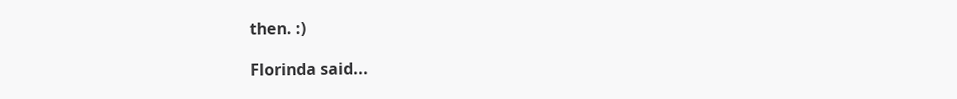then. :)

Florinda said...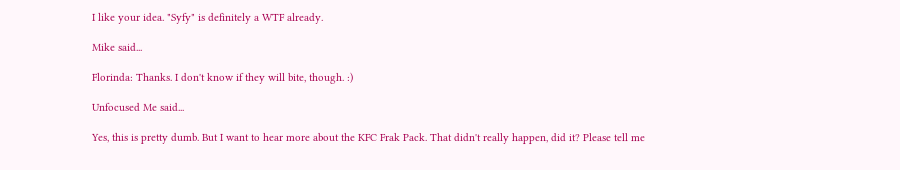I like your idea. "Syfy" is definitely a WTF already.

Mike said...

Florinda: Thanks. I don't know if they will bite, though. :)

Unfocused Me said...

Yes, this is pretty dumb. But I want to hear more about the KFC Frak Pack. That didn't really happen, did it? Please tell me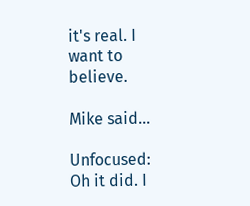it's real. I want to believe.

Mike said...

Unfocused: Oh it did. I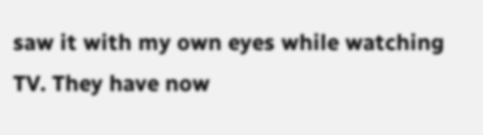saw it with my own eyes while watching TV. They have now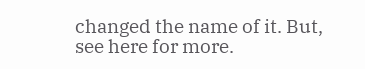changed the name of it. But, see here for more.